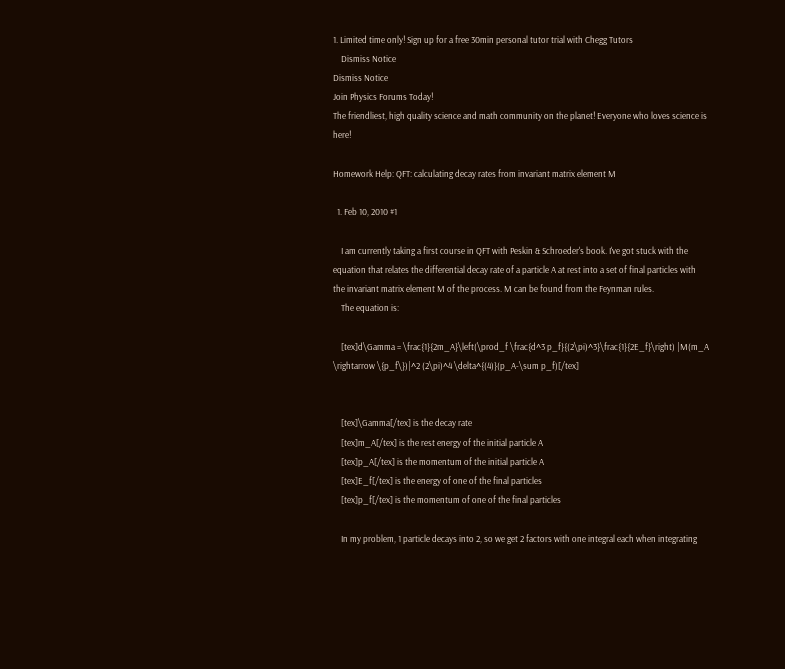1. Limited time only! Sign up for a free 30min personal tutor trial with Chegg Tutors
    Dismiss Notice
Dismiss Notice
Join Physics Forums Today!
The friendliest, high quality science and math community on the planet! Everyone who loves science is here!

Homework Help: QFT: calculating decay rates from invariant matrix element M

  1. Feb 10, 2010 #1

    I am currently taking a first course in QFT with Peskin & Schroeder's book. I've got stuck with the equation that relates the differential decay rate of a particle A at rest into a set of final particles with the invariant matrix element M of the process. M can be found from the Feynman rules.
    The equation is:

    [tex]d\Gamma = \frac{1}{2m_A}\left(\prod_f \frac{d^3 p_f}{(2\pi)^3}\frac{1}{2E_f}\right) |M(m_A \rightarrow \{p_f\})|^2 (2\pi)^4 \delta^{(4)}(p_A-\sum p_f)[/tex]


    [tex]\Gamma[/tex] is the decay rate
    [tex]m_A[/tex] is the rest energy of the initial particle A
    [tex]p_A[/tex] is the momentum of the initial particle A
    [tex]E_f[/tex] is the energy of one of the final particles
    [tex]p_f[/tex] is the momentum of one of the final particles

    In my problem, 1 particle decays into 2, so we get 2 factors with one integral each when integrating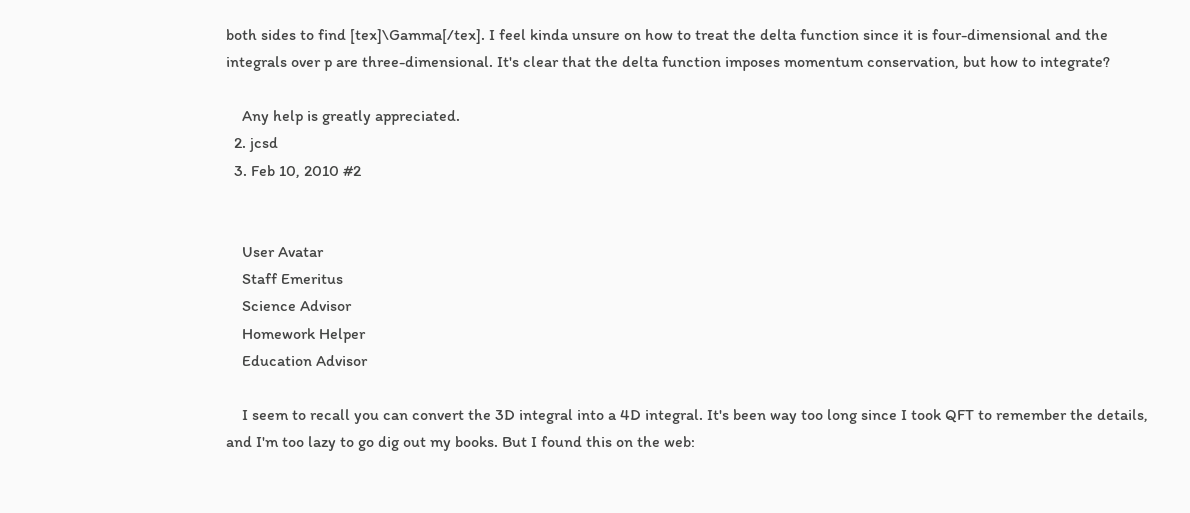both sides to find [tex]\Gamma[/tex]. I feel kinda unsure on how to treat the delta function since it is four-dimensional and the integrals over p are three-dimensional. It's clear that the delta function imposes momentum conservation, but how to integrate?

    Any help is greatly appreciated.
  2. jcsd
  3. Feb 10, 2010 #2


    User Avatar
    Staff Emeritus
    Science Advisor
    Homework Helper
    Education Advisor

    I seem to recall you can convert the 3D integral into a 4D integral. It's been way too long since I took QFT to remember the details, and I'm too lazy to go dig out my books. But I found this on the web: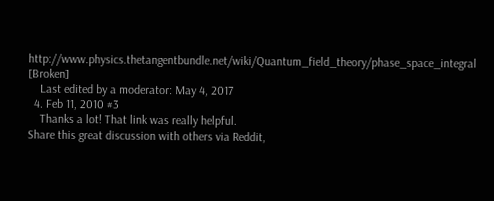http://www.physics.thetangentbundle.net/wiki/Quantum_field_theory/phase_space_integral [Broken]
    Last edited by a moderator: May 4, 2017
  4. Feb 11, 2010 #3
    Thanks a lot! That link was really helpful.
Share this great discussion with others via Reddit,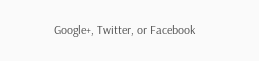Google+, Twitter, or Facebook